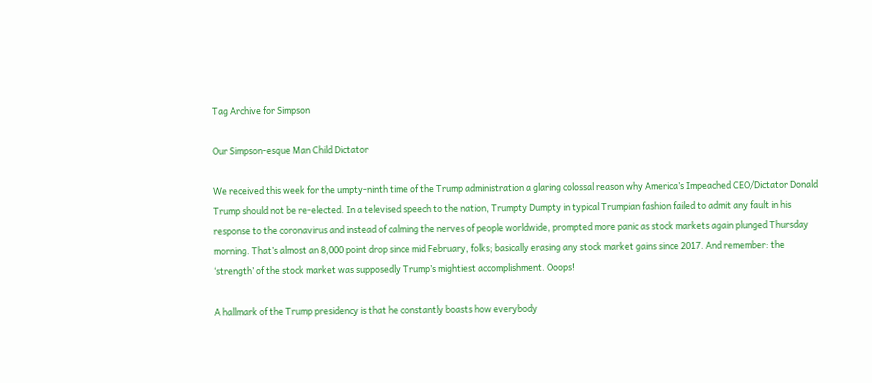Tag Archive for Simpson

Our Simpson-esque Man Child Dictator

We received this week for the umpty-ninth time of the Trump administration a glaring colossal reason why America’s Impeached CEO/Dictator Donald Trump should not be re-elected. In a televised speech to the nation, Trumpty Dumpty in typical Trumpian fashion failed to admit any fault in his response to the coronavirus and instead of calming the nerves of people worldwide, prompted more panic as stock markets again plunged Thursday morning. That’s almost an 8,000 point drop since mid February, folks; basically erasing any stock market gains since 2017. And remember: the ‘strength’ of the stock market was supposedly Trump’s mightiest accomplishment. Ooops!

A hallmark of the Trump presidency is that he constantly boasts how everybody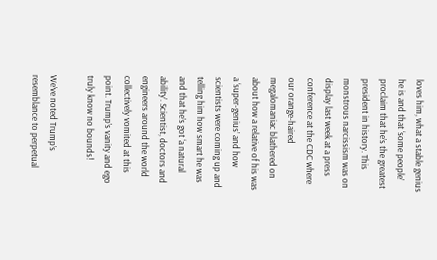loves him, what a stable genius he is and that ‘some people’ proclaim that he’s the greatest president in history. This monstrous narcissism was on display last week at a press conference at the CDC where our orange-haired megalomaniac blathered on about how a relative of his was a ‘super-genius’ and how scientists were coming up and telling him how smart he was and that he’s got ‘a natural ability’. Scientist, doctors and engineers around the world collectively vomited at this point. Trump’s vanity and ego truly know no bounds!

We’ve noted Trump’s resemblance to perpetual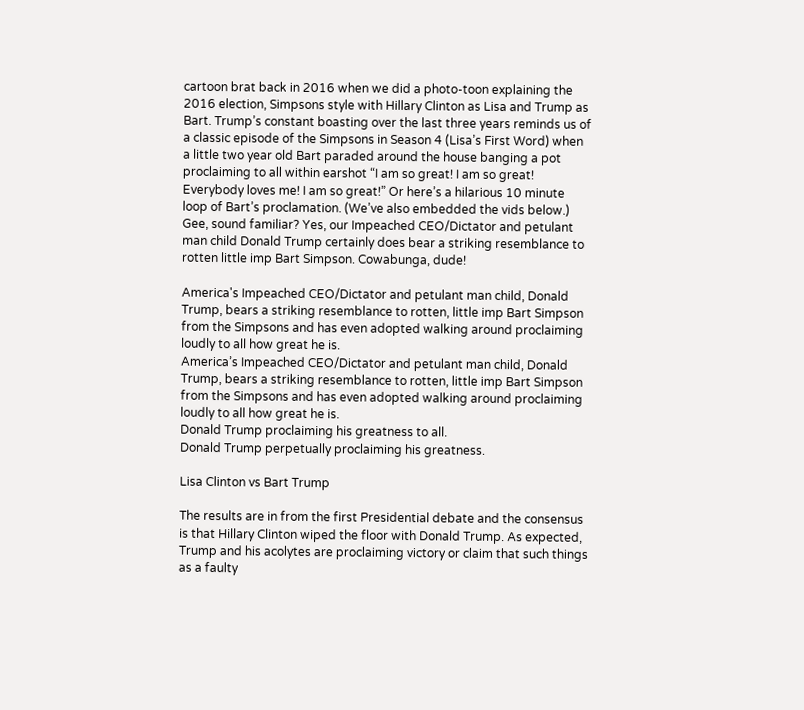cartoon brat back in 2016 when we did a photo-toon explaining the 2016 election, Simpsons style with Hillary Clinton as Lisa and Trump as Bart. Trump’s constant boasting over the last three years reminds us of a classic episode of the Simpsons in Season 4 (Lisa’s First Word) when a little two year old Bart paraded around the house banging a pot proclaiming to all within earshot “I am so great! I am so great! Everybody loves me! I am so great!” Or here’s a hilarious 10 minute loop of Bart’s proclamation. (We’ve also embedded the vids below.) Gee, sound familiar? Yes, our Impeached CEO/Dictator and petulant man child Donald Trump certainly does bear a striking resemblance to rotten little imp Bart Simpson. Cowabunga, dude!

America's Impeached CEO/Dictator and petulant man child, Donald Trump, bears a striking resemblance to rotten, little imp Bart Simpson from the Simpsons and has even adopted walking around proclaiming loudly to all how great he is.
America’s Impeached CEO/Dictator and petulant man child, Donald Trump, bears a striking resemblance to rotten, little imp Bart Simpson from the Simpsons and has even adopted walking around proclaiming loudly to all how great he is.
Donald Trump proclaiming his greatness to all.
Donald Trump perpetually proclaiming his greatness.

Lisa Clinton vs Bart Trump

The results are in from the first Presidential debate and the consensus is that Hillary Clinton wiped the floor with Donald Trump. As expected, Trump and his acolytes are proclaiming victory or claim that such things as a faulty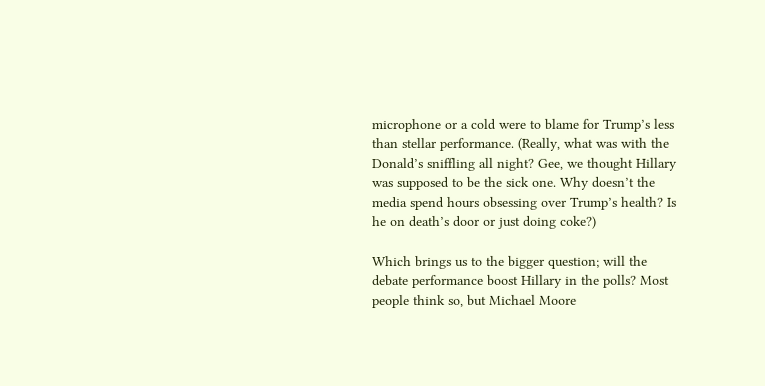microphone or a cold were to blame for Trump’s less than stellar performance. (Really, what was with the Donald’s sniffling all night? Gee, we thought Hillary was supposed to be the sick one. Why doesn’t the media spend hours obsessing over Trump’s health? Is he on death’s door or just doing coke?)

Which brings us to the bigger question; will the debate performance boost Hillary in the polls? Most people think so, but Michael Moore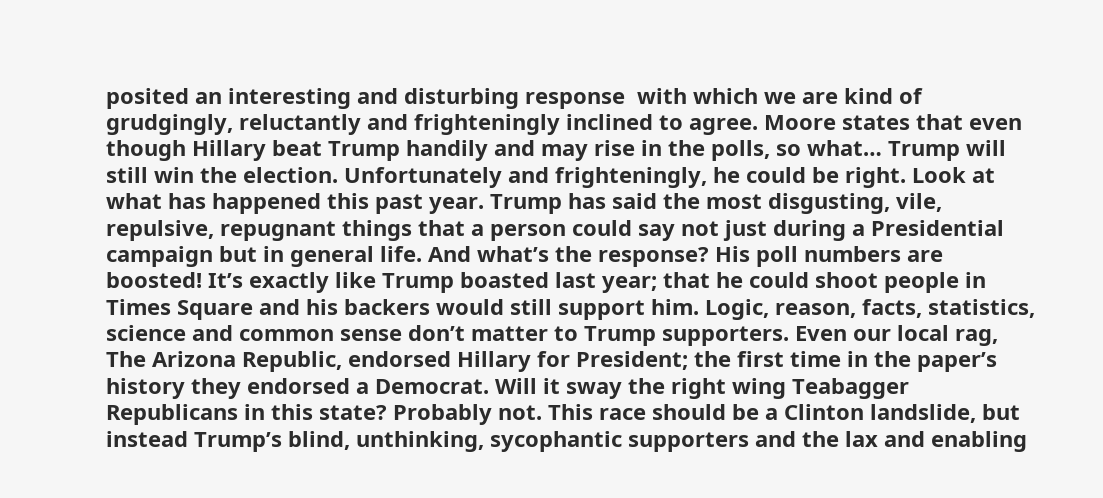posited an interesting and disturbing response  with which we are kind of grudgingly, reluctantly and frighteningly inclined to agree. Moore states that even though Hillary beat Trump handily and may rise in the polls, so what… Trump will still win the election. Unfortunately and frighteningly, he could be right. Look at what has happened this past year. Trump has said the most disgusting, vile, repulsive, repugnant things that a person could say not just during a Presidential campaign but in general life. And what’s the response? His poll numbers are boosted! It’s exactly like Trump boasted last year; that he could shoot people in Times Square and his backers would still support him. Logic, reason, facts, statistics, science and common sense don’t matter to Trump supporters. Even our local rag, The Arizona Republic, endorsed Hillary for President; the first time in the paper’s history they endorsed a Democrat. Will it sway the right wing Teabagger Republicans in this state? Probably not. This race should be a Clinton landslide, but instead Trump’s blind, unthinking, sycophantic supporters and the lax and enabling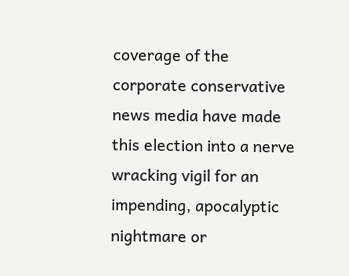coverage of the corporate conservative news media have made this election into a nerve wracking vigil for an impending, apocalyptic nightmare or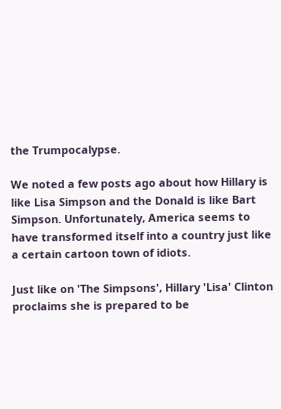the Trumpocalypse.

We noted a few posts ago about how Hillary is like Lisa Simpson and the Donald is like Bart Simpson. Unfortunately, America seems to have transformed itself into a country just like a certain cartoon town of idiots.

Just like on 'The Simpsons', Hillary 'Lisa' Clinton proclaims she is prepared to be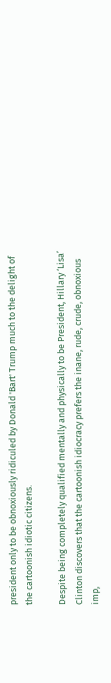president only to be obnoxiously ridiculed by Donald 'Bart' Trump much to the delight of the cartoonish idiotic citizens.

Despite being completely qualified mentally and physically to be President, Hillary ‘Lisa’ Clinton discovers that the cartoonish idiocracy prefers the inane, rude, crude, obnoxious imp,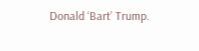Donald ‘Bart’ Trump.